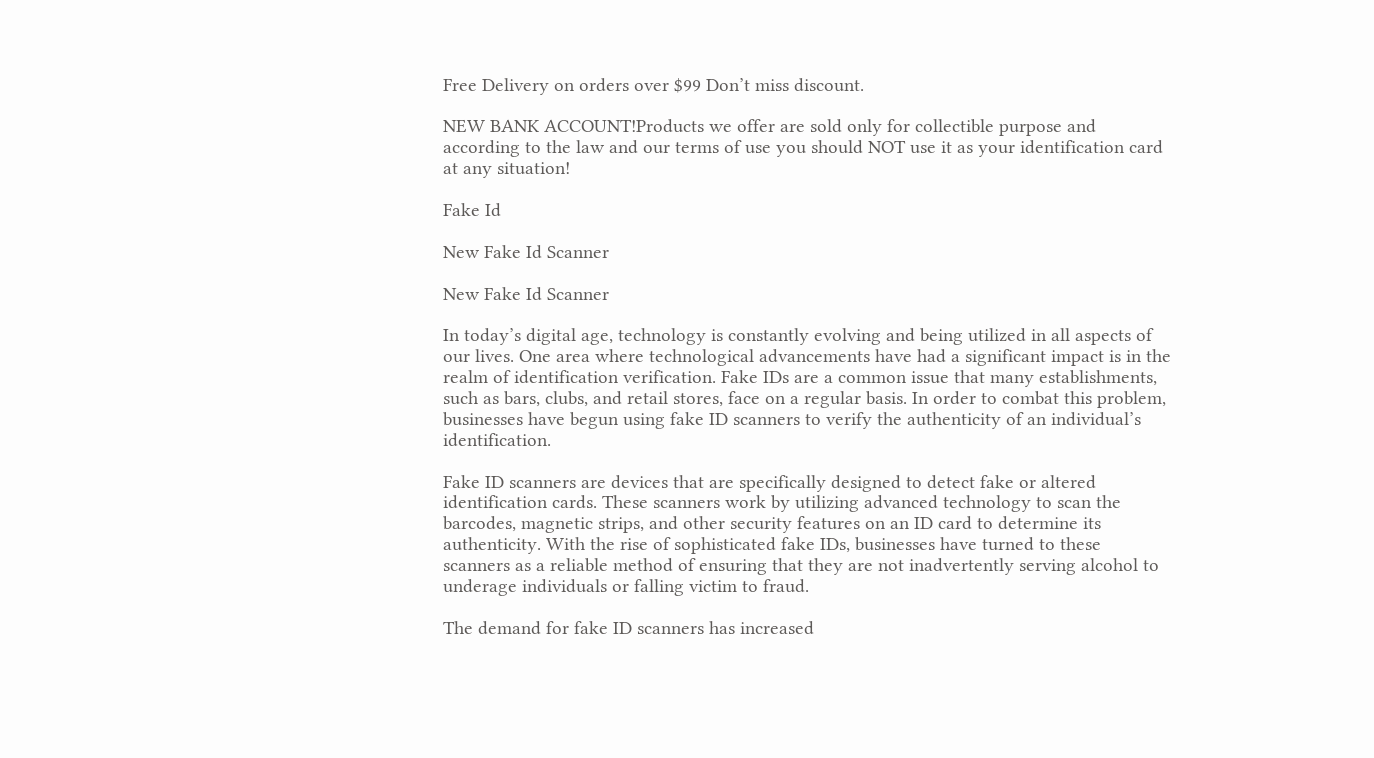Free Delivery on orders over $99 Don’t miss discount.

NEW BANK ACCOUNT!Products we offer are sold only for collectible purpose and according to the law and our terms of use you should NOT use it as your identification card at any situation!

Fake Id

New Fake Id Scanner

New Fake Id Scanner

In today’s digital age, technology is constantly evolving and being utilized in all aspects of our lives. One area where technological advancements have had a significant impact is in the realm of identification verification. Fake IDs are a common issue that many establishments, such as bars, clubs, and retail stores, face on a regular basis. In order to combat this problem, businesses have begun using fake ID scanners to verify the authenticity of an individual’s identification.

Fake ID scanners are devices that are specifically designed to detect fake or altered identification cards. These scanners work by utilizing advanced technology to scan the barcodes, magnetic strips, and other security features on an ID card to determine its authenticity. With the rise of sophisticated fake IDs, businesses have turned to these scanners as a reliable method of ensuring that they are not inadvertently serving alcohol to underage individuals or falling victim to fraud.

The demand for fake ID scanners has increased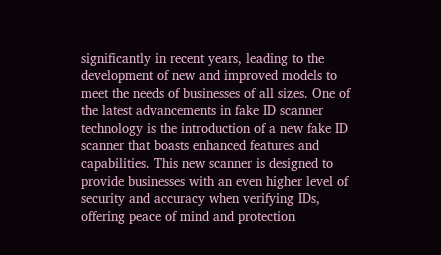significantly in recent years, leading to the development of new and improved models to meet the needs of businesses of all sizes. One of the latest advancements in fake ID scanner technology is the introduction of a new fake ID scanner that boasts enhanced features and capabilities. This new scanner is designed to provide businesses with an even higher level of security and accuracy when verifying IDs, offering peace of mind and protection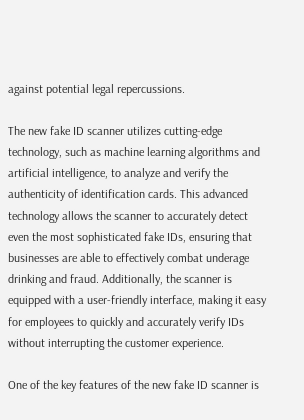against potential legal repercussions.

The new fake ID scanner utilizes cutting-edge technology, such as machine learning algorithms and artificial intelligence, to analyze and verify the authenticity of identification cards. This advanced technology allows the scanner to accurately detect even the most sophisticated fake IDs, ensuring that businesses are able to effectively combat underage drinking and fraud. Additionally, the scanner is equipped with a user-friendly interface, making it easy for employees to quickly and accurately verify IDs without interrupting the customer experience.

One of the key features of the new fake ID scanner is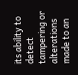its ability to detect tampering or alterations made to an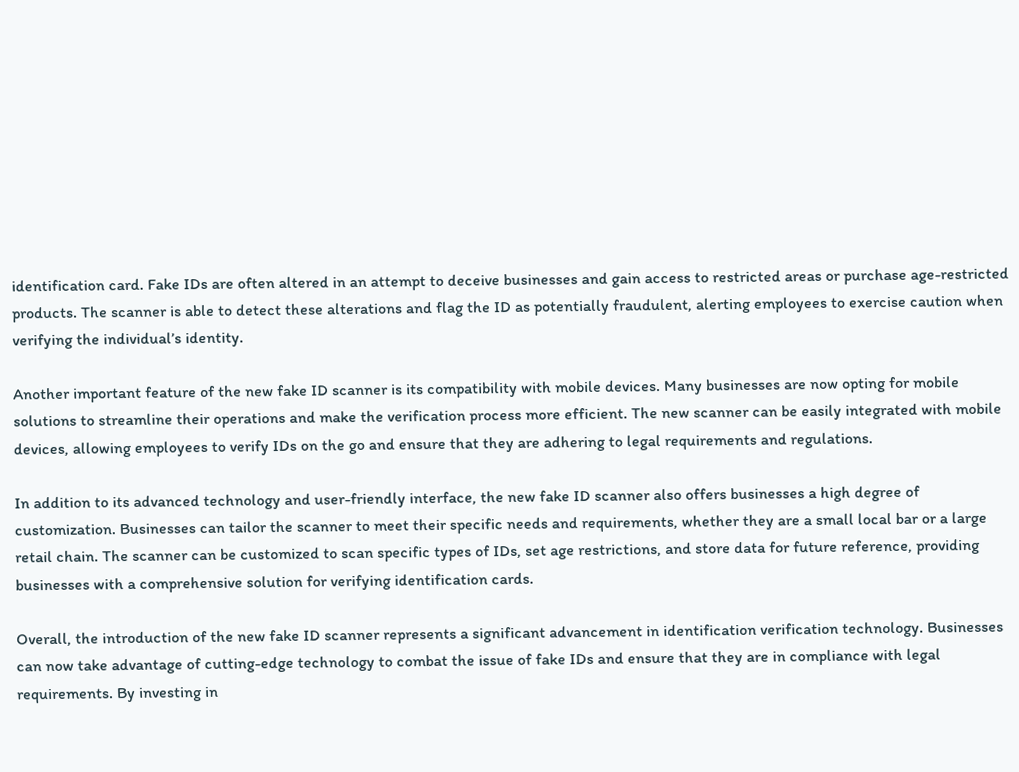identification card. Fake IDs are often altered in an attempt to deceive businesses and gain access to restricted areas or purchase age-restricted products. The scanner is able to detect these alterations and flag the ID as potentially fraudulent, alerting employees to exercise caution when verifying the individual’s identity.

Another important feature of the new fake ID scanner is its compatibility with mobile devices. Many businesses are now opting for mobile solutions to streamline their operations and make the verification process more efficient. The new scanner can be easily integrated with mobile devices, allowing employees to verify IDs on the go and ensure that they are adhering to legal requirements and regulations.

In addition to its advanced technology and user-friendly interface, the new fake ID scanner also offers businesses a high degree of customization. Businesses can tailor the scanner to meet their specific needs and requirements, whether they are a small local bar or a large retail chain. The scanner can be customized to scan specific types of IDs, set age restrictions, and store data for future reference, providing businesses with a comprehensive solution for verifying identification cards.

Overall, the introduction of the new fake ID scanner represents a significant advancement in identification verification technology. Businesses can now take advantage of cutting-edge technology to combat the issue of fake IDs and ensure that they are in compliance with legal requirements. By investing in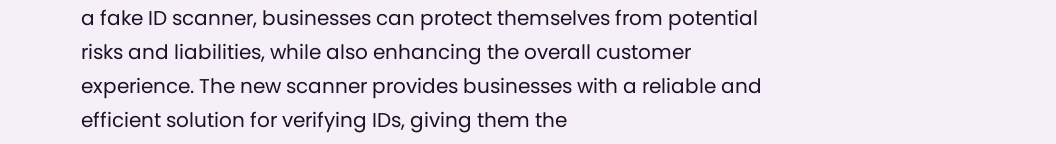a fake ID scanner, businesses can protect themselves from potential risks and liabilities, while also enhancing the overall customer experience. The new scanner provides businesses with a reliable and efficient solution for verifying IDs, giving them the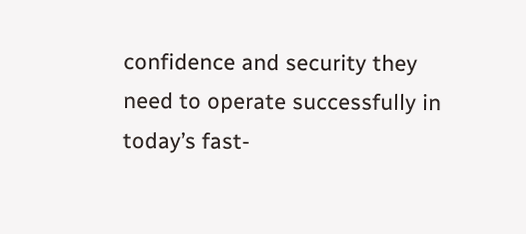confidence and security they need to operate successfully in today’s fast-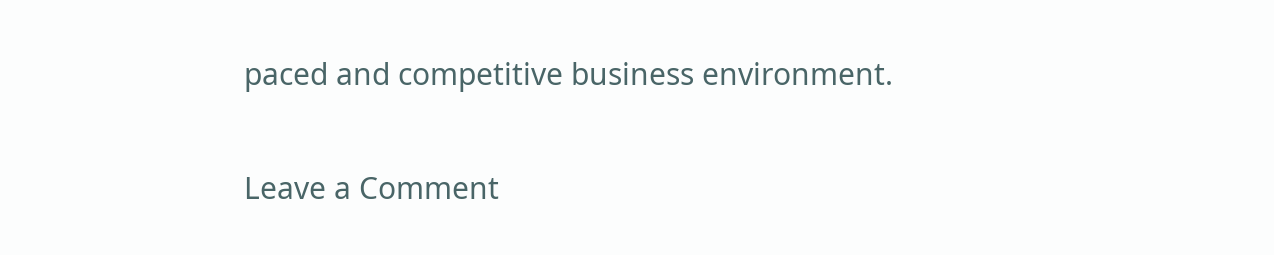paced and competitive business environment.

Leave a Comment